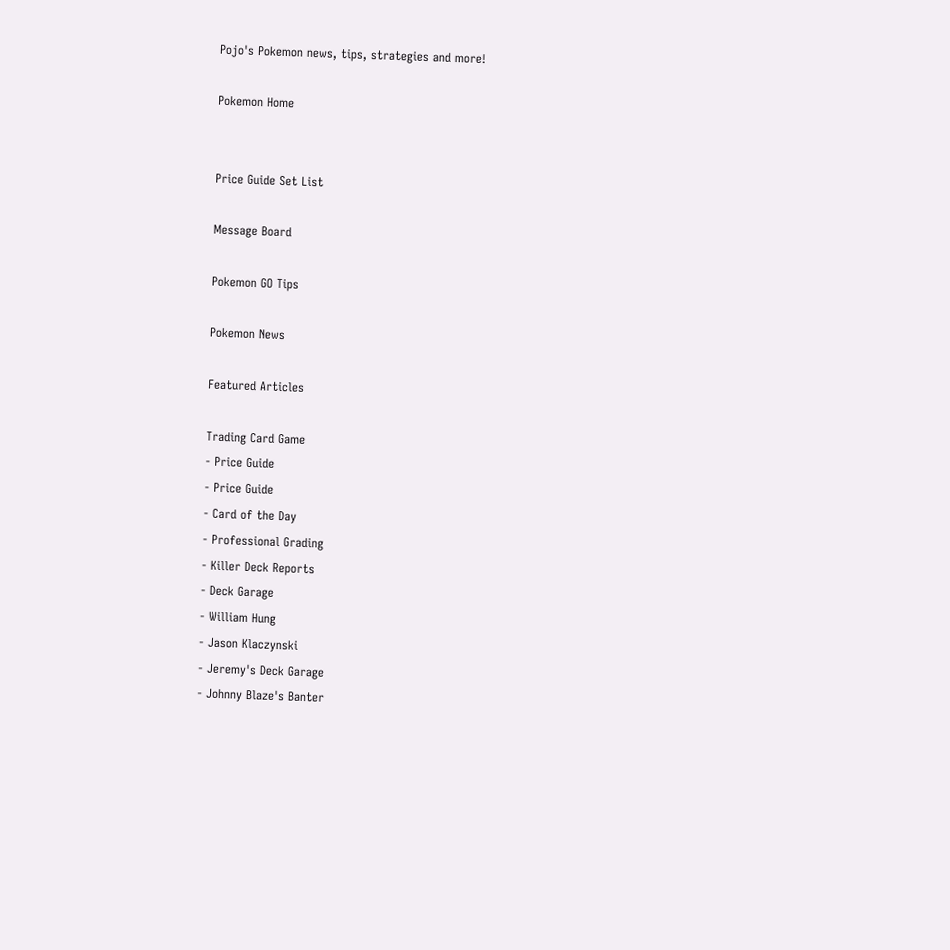Pojo's Pokemon news, tips, strategies and more!

Pokemon Home


Price Guide Set List

Message Board

Pokemon GO Tips

Pokemon News

Featured Articles

Trading Card Game
- Price Guide
- Price Guide
- Card of the Day
- Professional Grading
- Killer Deck Reports
- Deck Garage
- William Hung
- Jason Klaczynski
- Jeremy's Deck Garage
- Johnny Blaze's Banter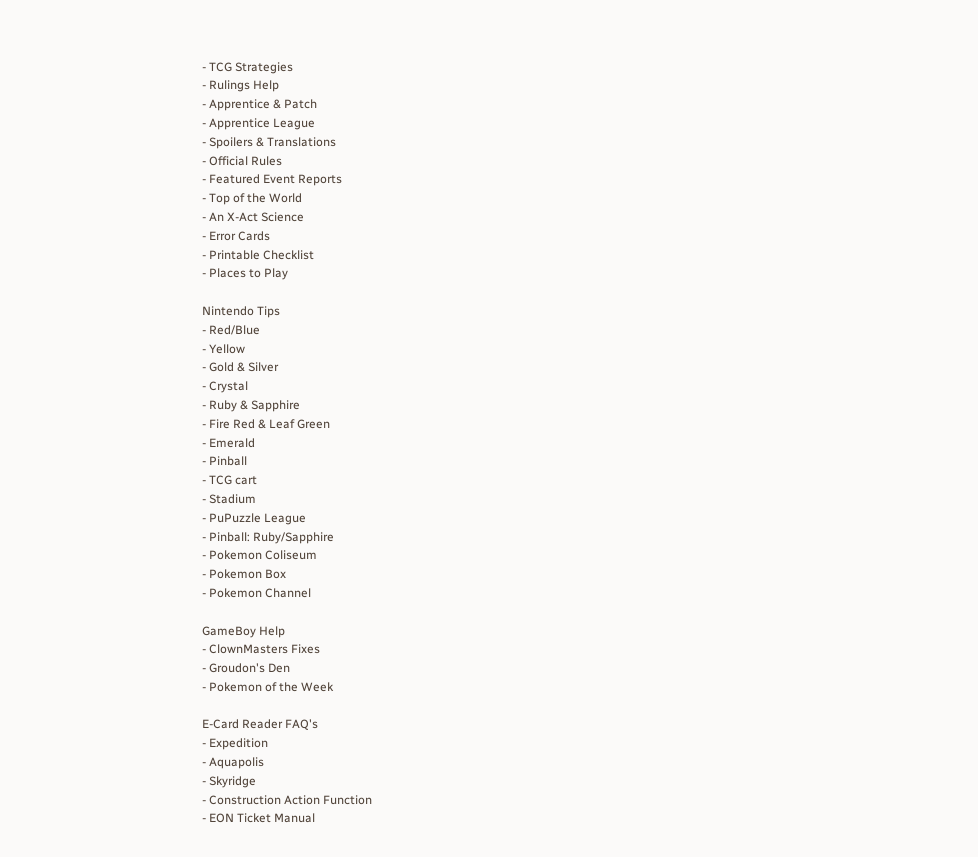- TCG Strategies
- Rulings Help
- Apprentice & Patch
- Apprentice League
- Spoilers & Translations
- Official Rules
- Featured Event Reports
- Top of the World
- An X-Act Science
- Error Cards
- Printable Checklist
- Places to Play

Nintendo Tips
- Red/Blue
- Yellow
- Gold & Silver
- Crystal
- Ruby & Sapphire
- Fire Red & Leaf Green
- Emerald
- Pinball
- TCG cart
- Stadium
- PuPuzzle League
- Pinball: Ruby/Sapphire
- Pokemon Coliseum
- Pokemon Box
- Pokemon Channel

GameBoy Help
- ClownMasters Fixes
- Groudon's Den
- Pokemon of the Week

E-Card Reader FAQ's
- Expedition
- Aquapolis
- Skyridge
- Construction Action Function
- EON Ticket Manual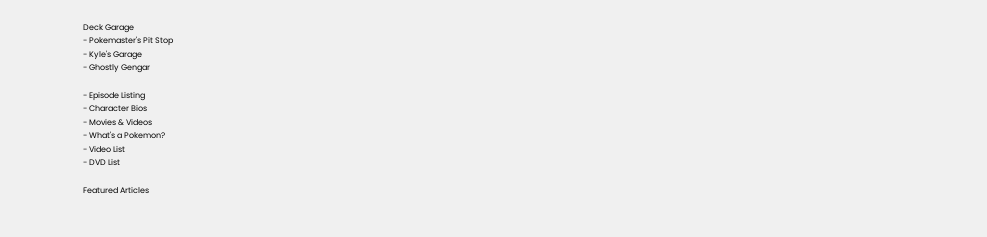Deck Garage
- Pokemaster's Pit Stop
- Kyle's Garage
- Ghostly Gengar

- Episode Listing
- Character Bios
- Movies & Videos
- What's a Pokemon?
- Video List
- DVD List

Featured Articles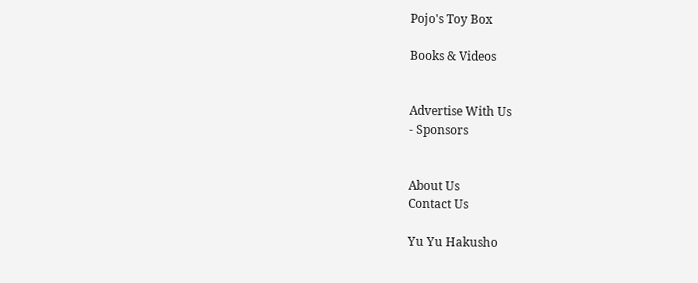Pojo's Toy Box

Books & Videos


Advertise With Us
- Sponsors


About Us
Contact Us

Yu Yu Hakusho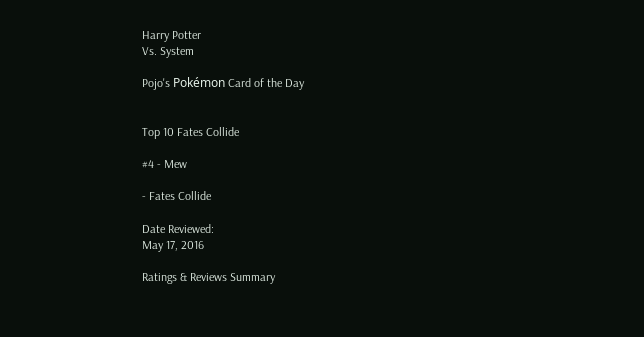Harry Potter
Vs. System

Pojo's Pokémon Card of the Day


Top 10 Fates Collide

#4 - Mew

- Fates Collide

Date Reviewed:
May 17, 2016

Ratings & Reviews Summary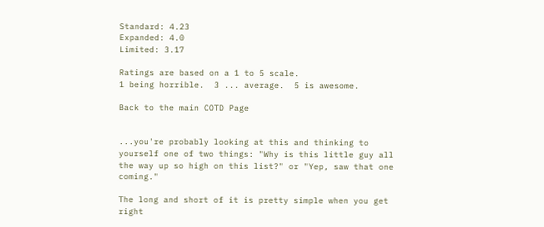Standard: 4.23
Expanded: 4.0
Limited: 3.17

Ratings are based on a 1 to 5 scale.
1 being horrible.  3 ... average.  5 is awesome.

Back to the main COTD Page


...you're probably looking at this and thinking to yourself one of two things: "Why is this little guy all the way up so high on this list?" or "Yep, saw that one coming."

The long and short of it is pretty simple when you get right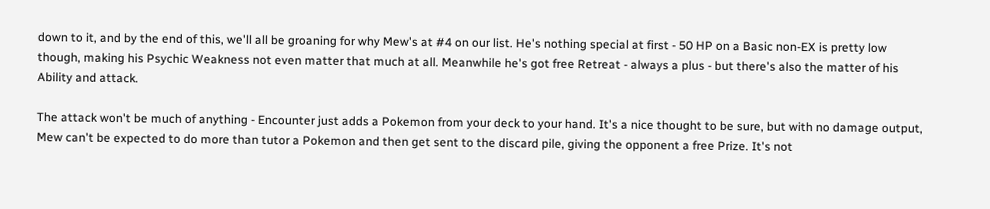down to it, and by the end of this, we'll all be groaning for why Mew's at #4 on our list. He's nothing special at first - 50 HP on a Basic non-EX is pretty low though, making his Psychic Weakness not even matter that much at all. Meanwhile he's got free Retreat - always a plus - but there's also the matter of his Ability and attack.

The attack won't be much of anything - Encounter just adds a Pokemon from your deck to your hand. It's a nice thought to be sure, but with no damage output, Mew can't be expected to do more than tutor a Pokemon and then get sent to the discard pile, giving the opponent a free Prize. It's not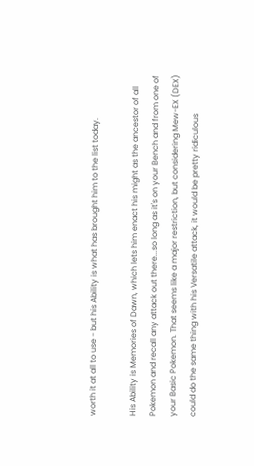worth it at all to use - but his Ability is what has brought him to the list today.

His Ability is Memories of Dawn, which lets him enact his might as the ancestor of all Pokemon and recall any attack out there...so long as it's on your Bench and from one of your Basic Pokemon. That seems like a major restriction, but considering Mew-EX (DEX) could do the same thing with his Versatile attack, it would be pretty ridiculous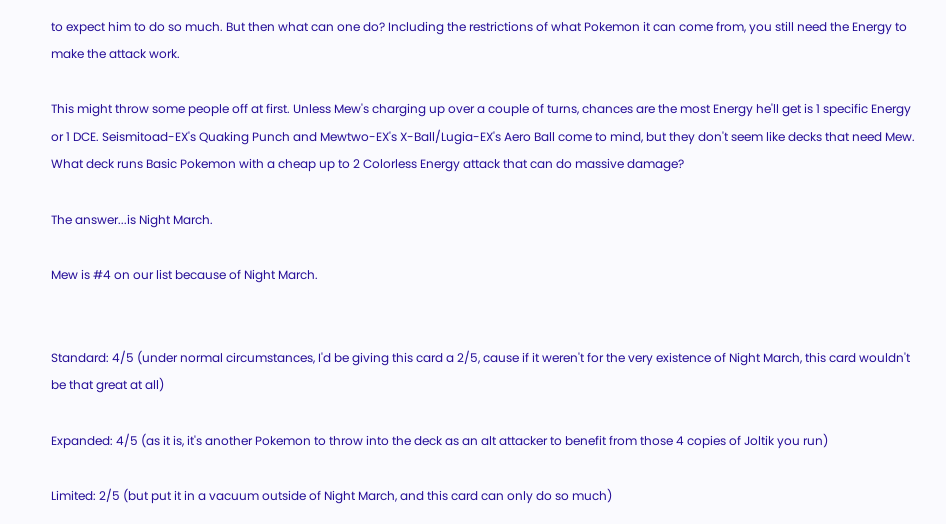to expect him to do so much. But then what can one do? Including the restrictions of what Pokemon it can come from, you still need the Energy to make the attack work.

This might throw some people off at first. Unless Mew's charging up over a couple of turns, chances are the most Energy he'll get is 1 specific Energy or 1 DCE. Seismitoad-EX's Quaking Punch and Mewtwo-EX's X-Ball/Lugia-EX's Aero Ball come to mind, but they don't seem like decks that need Mew. What deck runs Basic Pokemon with a cheap up to 2 Colorless Energy attack that can do massive damage?

The answer...is Night March.

Mew is #4 on our list because of Night March.


Standard: 4/5 (under normal circumstances, I'd be giving this card a 2/5, cause if it weren't for the very existence of Night March, this card wouldn't be that great at all)

Expanded: 4/5 (as it is, it's another Pokemon to throw into the deck as an alt attacker to benefit from those 4 copies of Joltik you run)

Limited: 2/5 (but put it in a vacuum outside of Night March, and this card can only do so much)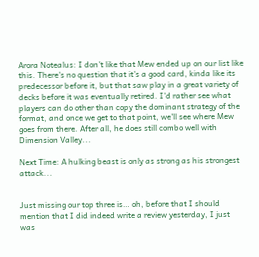Arora Notealus: I don't like that Mew ended up on our list like this. There's no question that it's a good card, kinda like its predecessor before it, but that saw play in a great variety of decks before it was eventually retired. I'd rather see what players can do other than copy the dominant strategy of the format, and once we get to that point, we'll see where Mew goes from there. After all, he does still combo well with Dimension Valley...

Next Time: A hulking beast is only as strong as his strongest attack...


Just missing our top three is… oh, before that I should mention that I did indeed write a review yesterday, I just was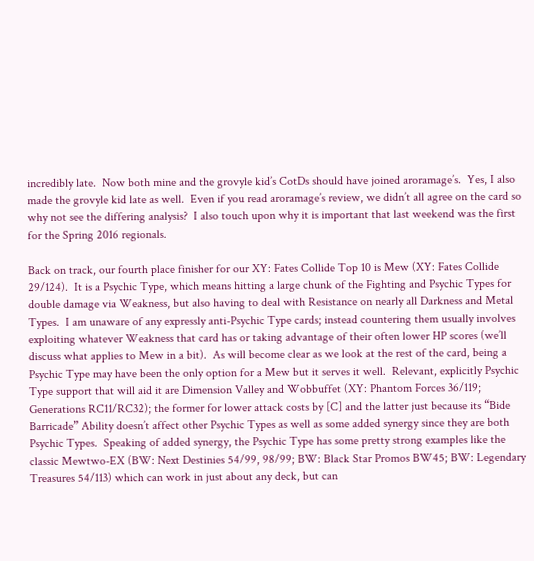incredibly late.  Now both mine and the grovyle kid’s CotDs should have joined aroramage’s.  Yes, I also made the grovyle kid late as well.  Even if you read aroramage’s review, we didn’t all agree on the card so why not see the differing analysis?  I also touch upon why it is important that last weekend was the first for the Spring 2016 regionals.

Back on track, our fourth place finisher for our XY: Fates Collide Top 10 is Mew (XY: Fates Collide 29/124).  It is a Psychic Type, which means hitting a large chunk of the Fighting and Psychic Types for double damage via Weakness, but also having to deal with Resistance on nearly all Darkness and Metal Types.  I am unaware of any expressly anti-Psychic Type cards; instead countering them usually involves exploiting whatever Weakness that card has or taking advantage of their often lower HP scores (we’ll discuss what applies to Mew in a bit).  As will become clear as we look at the rest of the card, being a Psychic Type may have been the only option for a Mew but it serves it well.  Relevant, explicitly Psychic Type support that will aid it are Dimension Valley and Wobbuffet (XY: Phantom Forces 36/119; Generations RC11/RC32); the former for lower attack costs by [C] and the latter just because its “Bide Barricade” Ability doesn’t affect other Psychic Types as well as some added synergy since they are both Psychic Types.  Speaking of added synergy, the Psychic Type has some pretty strong examples like the classic Mewtwo-EX (BW: Next Destinies 54/99, 98/99; BW: Black Star Promos BW45; BW: Legendary Treasures 54/113) which can work in just about any deck, but can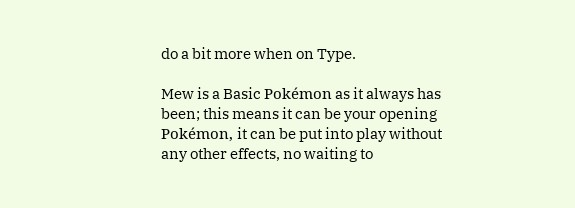do a bit more when on Type.

Mew is a Basic Pokémon as it always has been; this means it can be your opening Pokémon, it can be put into play without any other effects, no waiting to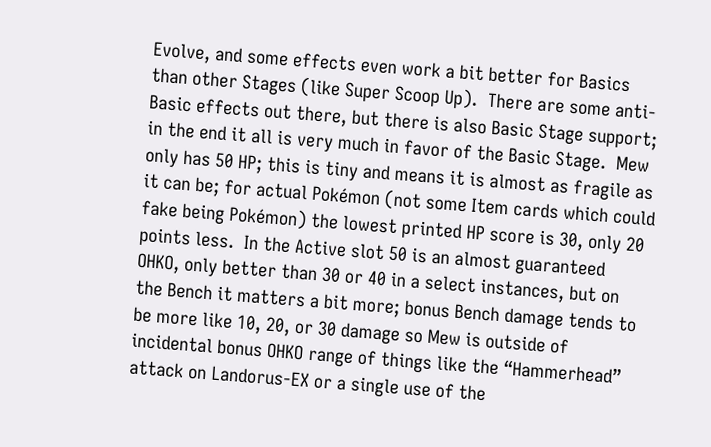Evolve, and some effects even work a bit better for Basics than other Stages (like Super Scoop Up).  There are some anti-Basic effects out there, but there is also Basic Stage support; in the end it all is very much in favor of the Basic Stage.  Mew only has 50 HP; this is tiny and means it is almost as fragile as it can be; for actual Pokémon (not some Item cards which could fake being Pokémon) the lowest printed HP score is 30, only 20 points less.  In the Active slot 50 is an almost guaranteed OHKO, only better than 30 or 40 in a select instances, but on the Bench it matters a bit more; bonus Bench damage tends to be more like 10, 20, or 30 damage so Mew is outside of incidental bonus OHKO range of things like the “Hammerhead” attack on Landorus-EX or a single use of the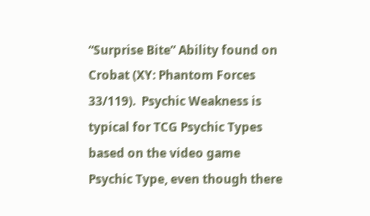“Surprise Bite” Ability found on Crobat (XY: Phantom Forces 33/119).  Psychic Weakness is typical for TCG Psychic Types based on the video game Psychic Type, even though there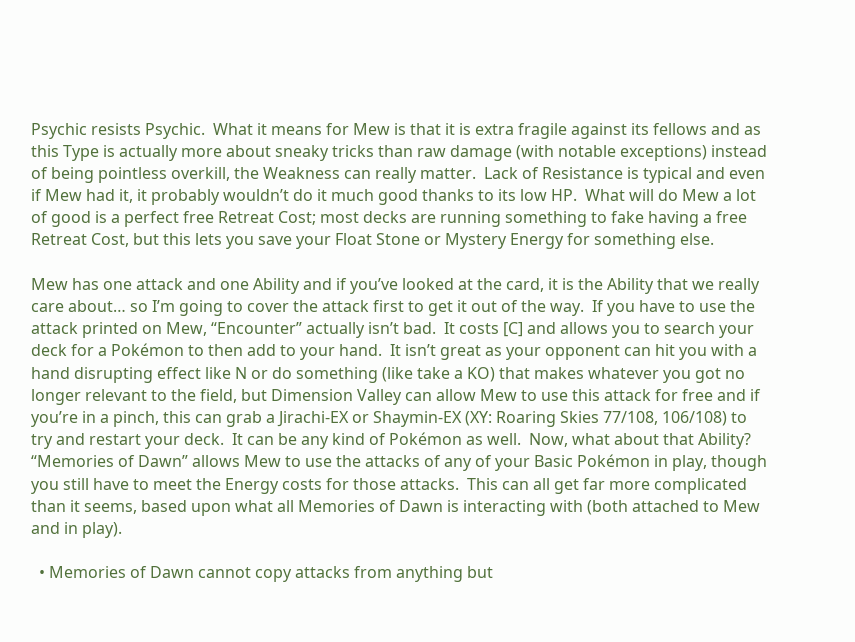Psychic resists Psychic.  What it means for Mew is that it is extra fragile against its fellows and as this Type is actually more about sneaky tricks than raw damage (with notable exceptions) instead of being pointless overkill, the Weakness can really matter.  Lack of Resistance is typical and even if Mew had it, it probably wouldn’t do it much good thanks to its low HP.  What will do Mew a lot of good is a perfect free Retreat Cost; most decks are running something to fake having a free Retreat Cost, but this lets you save your Float Stone or Mystery Energy for something else.

Mew has one attack and one Ability and if you’ve looked at the card, it is the Ability that we really care about… so I’m going to cover the attack first to get it out of the way.  If you have to use the attack printed on Mew, “Encounter” actually isn’t bad.  It costs [C] and allows you to search your deck for a Pokémon to then add to your hand.  It isn’t great as your opponent can hit you with a hand disrupting effect like N or do something (like take a KO) that makes whatever you got no longer relevant to the field, but Dimension Valley can allow Mew to use this attack for free and if you’re in a pinch, this can grab a Jirachi-EX or Shaymin-EX (XY: Roaring Skies 77/108, 106/108) to try and restart your deck.  It can be any kind of Pokémon as well.  Now, what about that Ability?  “Memories of Dawn” allows Mew to use the attacks of any of your Basic Pokémon in play, though you still have to meet the Energy costs for those attacks.  This can all get far more complicated than it seems, based upon what all Memories of Dawn is interacting with (both attached to Mew and in play).

  • Memories of Dawn cannot copy attacks from anything but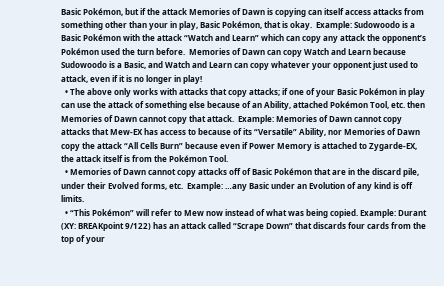Basic Pokémon, but if the attack Memories of Dawn is copying can itself access attacks from something other than your in play, Basic Pokémon, that is okay.  Example: Sudowoodo is a Basic Pokémon with the attack “Watch and Learn” which can copy any attack the opponent’s Pokémon used the turn before.  Memories of Dawn can copy Watch and Learn because Sudowoodo is a Basic, and Watch and Learn can copy whatever your opponent just used to attack, even if it is no longer in play!
  • The above only works with attacks that copy attacks; if one of your Basic Pokémon in play can use the attack of something else because of an Ability, attached Pokémon Tool, etc. then Memories of Dawn cannot copy that attack.  Example: Memories of Dawn cannot copy attacks that Mew-EX has access to because of its “Versatile” Ability, nor Memories of Dawn copy the attack “All Cells Burn” because even if Power Memory is attached to Zygarde-EX, the attack itself is from the Pokémon Tool.
  • Memories of Dawn cannot copy attacks off of Basic Pokémon that are in the discard pile, under their Evolved forms, etc.  Example: …any Basic under an Evolution of any kind is off limits.
  • “This Pokémon” will refer to Mew now instead of what was being copied. Example: Durant (XY: BREAKpoint 9/122) has an attack called “Scrape Down” that discards four cards from the top of your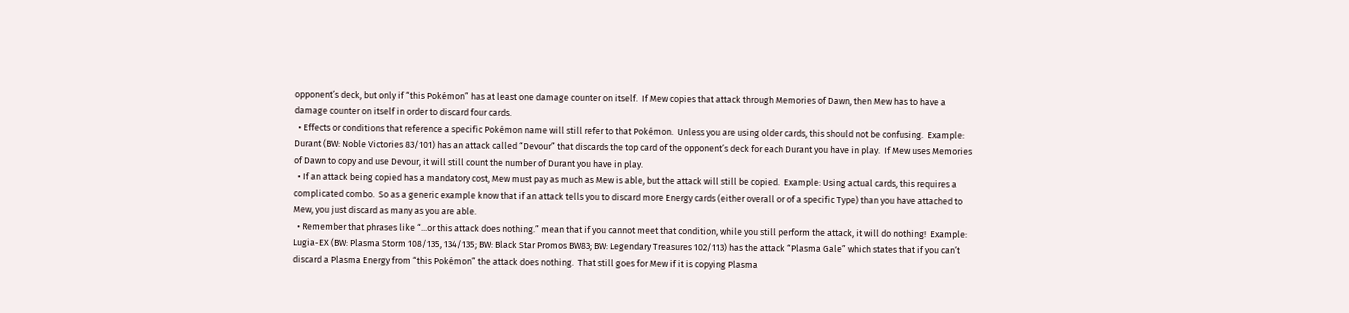opponent’s deck, but only if “this Pokémon” has at least one damage counter on itself.  If Mew copies that attack through Memories of Dawn, then Mew has to have a damage counter on itself in order to discard four cards.
  • Effects or conditions that reference a specific Pokémon name will still refer to that Pokémon.  Unless you are using older cards, this should not be confusing.  Example: Durant (BW: Noble Victories 83/101) has an attack called “Devour” that discards the top card of the opponent’s deck for each Durant you have in play.  If Mew uses Memories of Dawn to copy and use Devour, it will still count the number of Durant you have in play.
  • If an attack being copied has a mandatory cost, Mew must pay as much as Mew is able, but the attack will still be copied.  Example: Using actual cards, this requires a complicated combo.  So as a generic example know that if an attack tells you to discard more Energy cards (either overall or of a specific Type) than you have attached to Mew, you just discard as many as you are able.
  • Remember that phrases like “...or this attack does nothing.” mean that if you cannot meet that condition, while you still perform the attack, it will do nothing!  Example: Lugia-EX (BW: Plasma Storm 108/135, 134/135; BW: Black Star Promos BW83; BW: Legendary Treasures 102/113) has the attack “Plasma Gale” which states that if you can’t discard a Plasma Energy from “this Pokémon” the attack does nothing.  That still goes for Mew if it is copying Plasma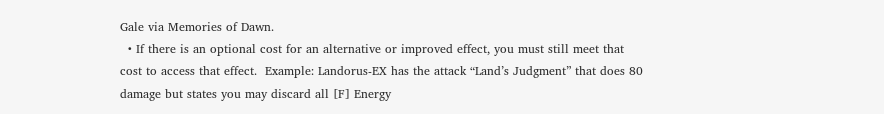Gale via Memories of Dawn.
  • If there is an optional cost for an alternative or improved effect, you must still meet that cost to access that effect.  Example: Landorus-EX has the attack “Land’s Judgment” that does 80 damage but states you may discard all [F] Energy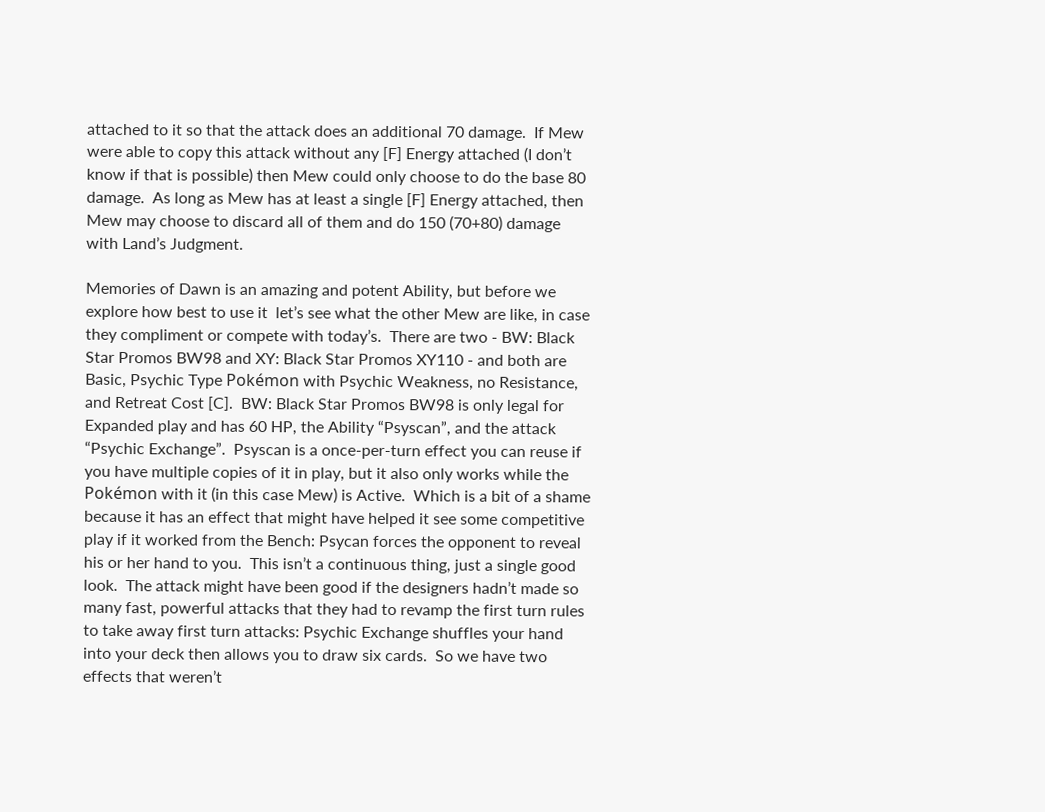attached to it so that the attack does an additional 70 damage.  If Mew were able to copy this attack without any [F] Energy attached (I don’t know if that is possible) then Mew could only choose to do the base 80 damage.  As long as Mew has at least a single [F] Energy attached, then Mew may choose to discard all of them and do 150 (70+80) damage with Land’s Judgment.

Memories of Dawn is an amazing and potent Ability, but before we explore how best to use it  let’s see what the other Mew are like, in case they compliment or compete with today’s.  There are two - BW: Black Star Promos BW98 and XY: Black Star Promos XY110 - and both are Basic, Psychic Type Pokémon with Psychic Weakness, no Resistance, and Retreat Cost [C].  BW: Black Star Promos BW98 is only legal for Expanded play and has 60 HP, the Ability “Psyscan”, and the attack “Psychic Exchange”.  Psyscan is a once-per-turn effect you can reuse if you have multiple copies of it in play, but it also only works while the Pokémon with it (in this case Mew) is Active.  Which is a bit of a shame because it has an effect that might have helped it see some competitive play if it worked from the Bench: Psycan forces the opponent to reveal his or her hand to you.  This isn’t a continuous thing, just a single good look.  The attack might have been good if the designers hadn’t made so many fast, powerful attacks that they had to revamp the first turn rules to take away first turn attacks: Psychic Exchange shuffles your hand into your deck then allows you to draw six cards.  So we have two effects that weren’t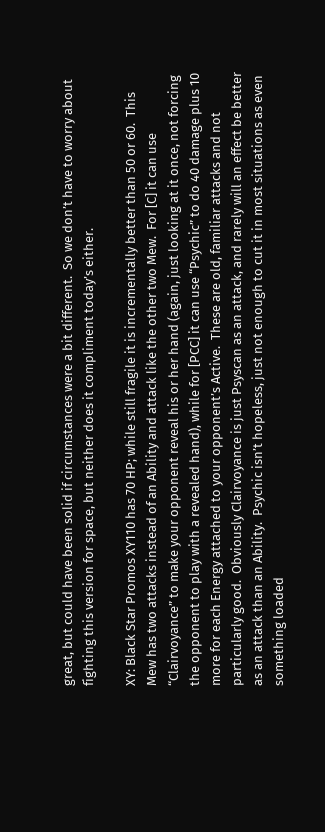great, but could have been solid if circumstances were a bit different.  So we don’t have to worry about fighting this version for space, but neither does it compliment today’s either.

XY: Black Star Promos XY110 has 70 HP; while still fragile it is incrementally better than 50 or 60.  This Mew has two attacks instead of an Ability and attack like the other two Mew.  For [C] it can use “Clairvoyance” to make your opponent reveal his or her hand (again, just looking at it once, not forcing the opponent to play with a revealed hand), while for [PCC] it can use “Psychic” to do 40 damage plus 10 more for each Energy attached to your opponent’s Active.  These are old, familiar attacks and not particularly good.  Obviously Clairvoyance is just Psyscan as an attack, and rarely will an effect be better as an attack than an Ability.  Psychic isn’t hopeless, just not enough to cut it in most situations as even something loaded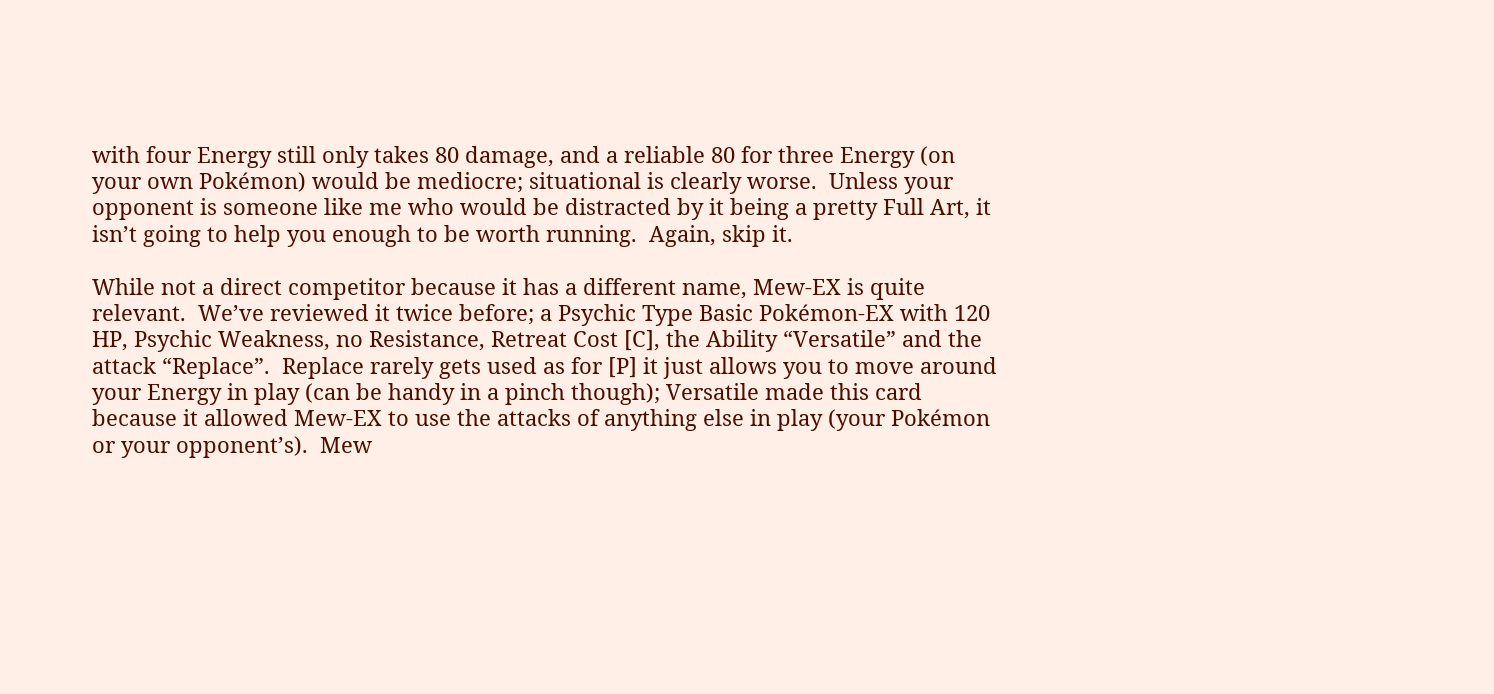with four Energy still only takes 80 damage, and a reliable 80 for three Energy (on your own Pokémon) would be mediocre; situational is clearly worse.  Unless your opponent is someone like me who would be distracted by it being a pretty Full Art, it isn’t going to help you enough to be worth running.  Again, skip it.

While not a direct competitor because it has a different name, Mew-EX is quite relevant.  We’ve reviewed it twice before; a Psychic Type Basic Pokémon-EX with 120 HP, Psychic Weakness, no Resistance, Retreat Cost [C], the Ability “Versatile” and the attack “Replace”.  Replace rarely gets used as for [P] it just allows you to move around your Energy in play (can be handy in a pinch though); Versatile made this card because it allowed Mew-EX to use the attacks of anything else in play (your Pokémon or your opponent’s).  Mew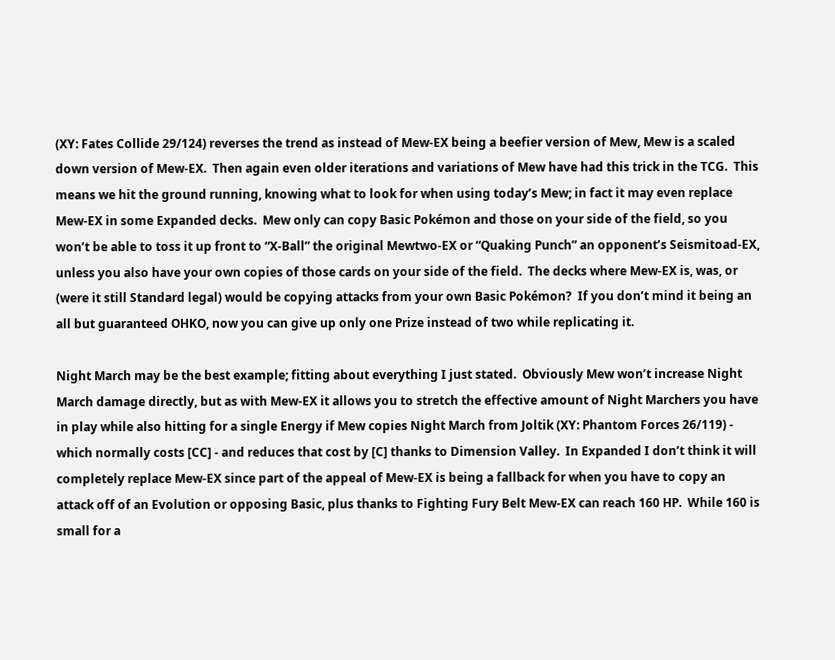(XY: Fates Collide 29/124) reverses the trend as instead of Mew-EX being a beefier version of Mew, Mew is a scaled down version of Mew-EX.  Then again even older iterations and variations of Mew have had this trick in the TCG.  This means we hit the ground running, knowing what to look for when using today’s Mew; in fact it may even replace Mew-EX in some Expanded decks.  Mew only can copy Basic Pokémon and those on your side of the field, so you won’t be able to toss it up front to “X-Ball” the original Mewtwo-EX or “Quaking Punch” an opponent’s Seismitoad-EX, unless you also have your own copies of those cards on your side of the field.  The decks where Mew-EX is, was, or (were it still Standard legal) would be copying attacks from your own Basic Pokémon?  If you don’t mind it being an all but guaranteed OHKO, now you can give up only one Prize instead of two while replicating it.

Night March may be the best example; fitting about everything I just stated.  Obviously Mew won’t increase Night March damage directly, but as with Mew-EX it allows you to stretch the effective amount of Night Marchers you have in play while also hitting for a single Energy if Mew copies Night March from Joltik (XY: Phantom Forces 26/119) - which normally costs [CC] - and reduces that cost by [C] thanks to Dimension Valley.  In Expanded I don’t think it will completely replace Mew-EX since part of the appeal of Mew-EX is being a fallback for when you have to copy an attack off of an Evolution or opposing Basic, plus thanks to Fighting Fury Belt Mew-EX can reach 160 HP.  While 160 is small for a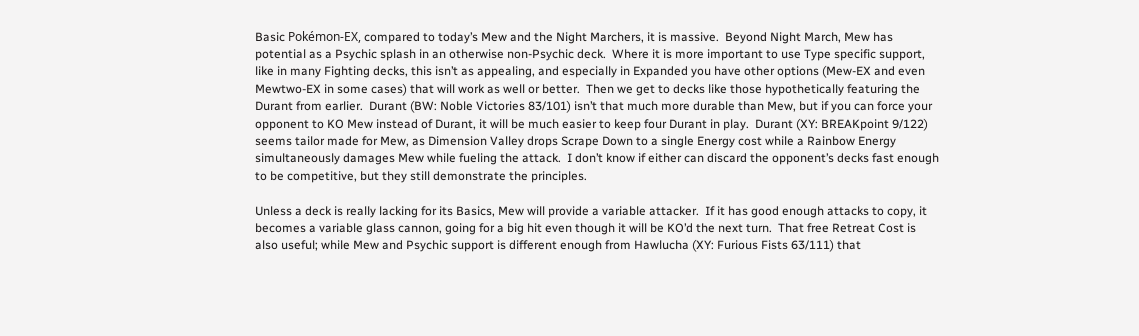Basic Pokémon-EX, compared to today’s Mew and the Night Marchers, it is massive.  Beyond Night March, Mew has potential as a Psychic splash in an otherwise non-Psychic deck.  Where it is more important to use Type specific support, like in many Fighting decks, this isn’t as appealing, and especially in Expanded you have other options (Mew-EX and even Mewtwo-EX in some cases) that will work as well or better.  Then we get to decks like those hypothetically featuring the Durant from earlier.  Durant (BW: Noble Victories 83/101) isn’t that much more durable than Mew, but if you can force your opponent to KO Mew instead of Durant, it will be much easier to keep four Durant in play.  Durant (XY: BREAKpoint 9/122) seems tailor made for Mew, as Dimension Valley drops Scrape Down to a single Energy cost while a Rainbow Energy simultaneously damages Mew while fueling the attack.  I don’t know if either can discard the opponent’s decks fast enough to be competitive, but they still demonstrate the principles.

Unless a deck is really lacking for its Basics, Mew will provide a variable attacker.  If it has good enough attacks to copy, it becomes a variable glass cannon, going for a big hit even though it will be KO’d the next turn.  That free Retreat Cost is also useful; while Mew and Psychic support is different enough from Hawlucha (XY: Furious Fists 63/111) that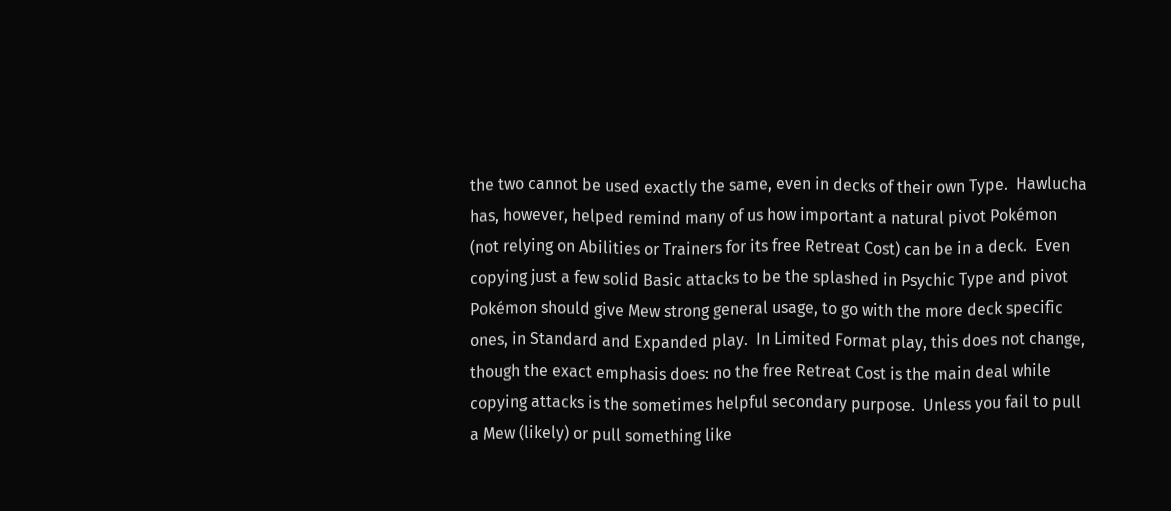the two cannot be used exactly the same, even in decks of their own Type.  Hawlucha has, however, helped remind many of us how important a natural pivot Pokémon (not relying on Abilities or Trainers for its free Retreat Cost) can be in a deck.  Even copying just a few solid Basic attacks to be the splashed in Psychic Type and pivot Pokémon should give Mew strong general usage, to go with the more deck specific ones, in Standard and Expanded play.  In Limited Format play, this does not change, though the exact emphasis does: no the free Retreat Cost is the main deal while copying attacks is the sometimes helpful secondary purpose.  Unless you fail to pull a Mew (likely) or pull something like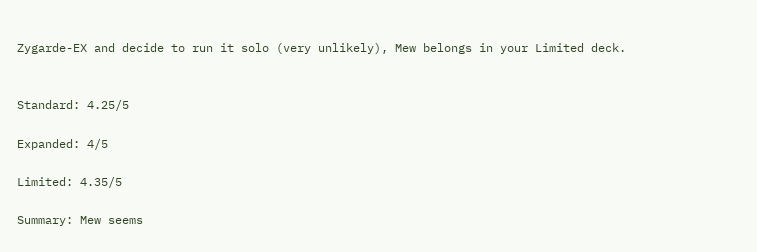Zygarde-EX and decide to run it solo (very unlikely), Mew belongs in your Limited deck.


Standard: 4.25/5

Expanded: 4/5

Limited: 4.35/5

Summary: Mew seems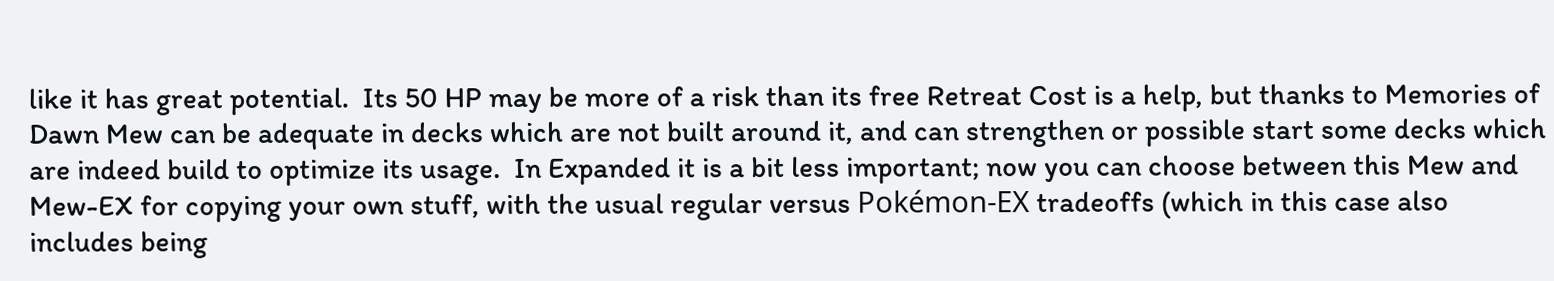like it has great potential.  Its 50 HP may be more of a risk than its free Retreat Cost is a help, but thanks to Memories of Dawn Mew can be adequate in decks which are not built around it, and can strengthen or possible start some decks which are indeed build to optimize its usage.  In Expanded it is a bit less important; now you can choose between this Mew and Mew-EX for copying your own stuff, with the usual regular versus Pokémon-EX tradeoffs (which in this case also includes being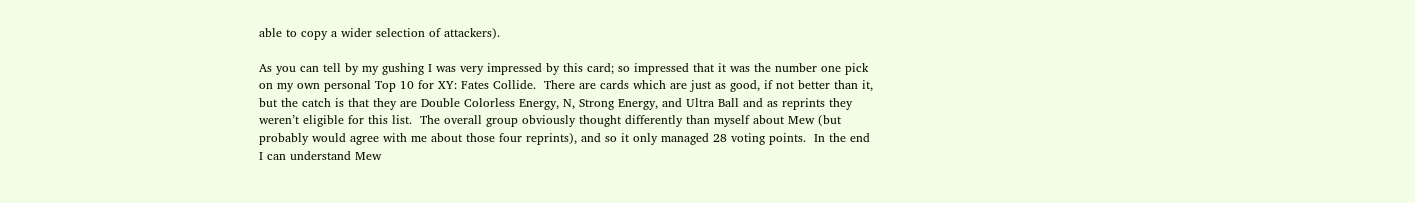able to copy a wider selection of attackers).

As you can tell by my gushing I was very impressed by this card; so impressed that it was the number one pick on my own personal Top 10 for XY: Fates Collide.  There are cards which are just as good, if not better than it, but the catch is that they are Double Colorless Energy, N, Strong Energy, and Ultra Ball and as reprints they weren’t eligible for this list.  The overall group obviously thought differently than myself about Mew (but probably would agree with me about those four reprints), and so it only managed 28 voting points.  In the end I can understand Mew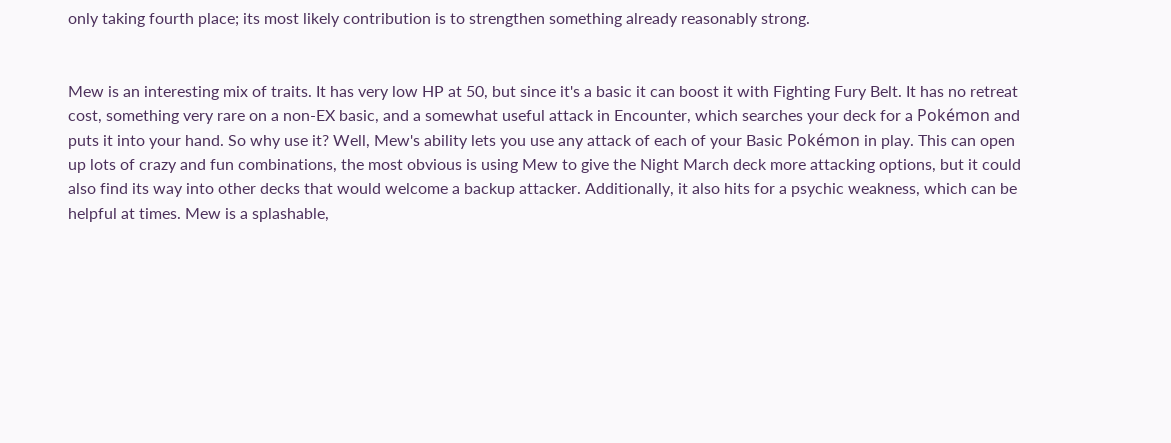only taking fourth place; its most likely contribution is to strengthen something already reasonably strong.


Mew is an interesting mix of traits. It has very low HP at 50, but since it's a basic it can boost it with Fighting Fury Belt. It has no retreat cost, something very rare on a non-EX basic, and a somewhat useful attack in Encounter, which searches your deck for a Pokémon and puts it into your hand. So why use it? Well, Mew's ability lets you use any attack of each of your Basic Pokémon in play. This can open up lots of crazy and fun combinations, the most obvious is using Mew to give the Night March deck more attacking options, but it could also find its way into other decks that would welcome a backup attacker. Additionally, it also hits for a psychic weakness, which can be helpful at times. Mew is a splashable,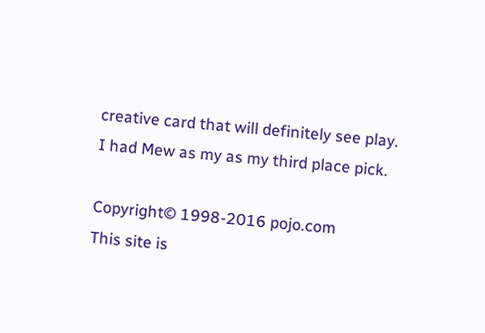creative card that will definitely see play.
I had Mew as my as my third place pick.

Copyright© 1998-2016 pojo.com
This site is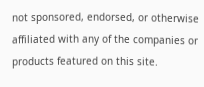not sponsored, endorsed, or otherwise affiliated with any of the companies or products featured on this site.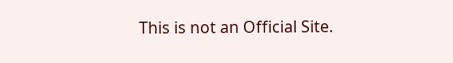This is not an Official Site.